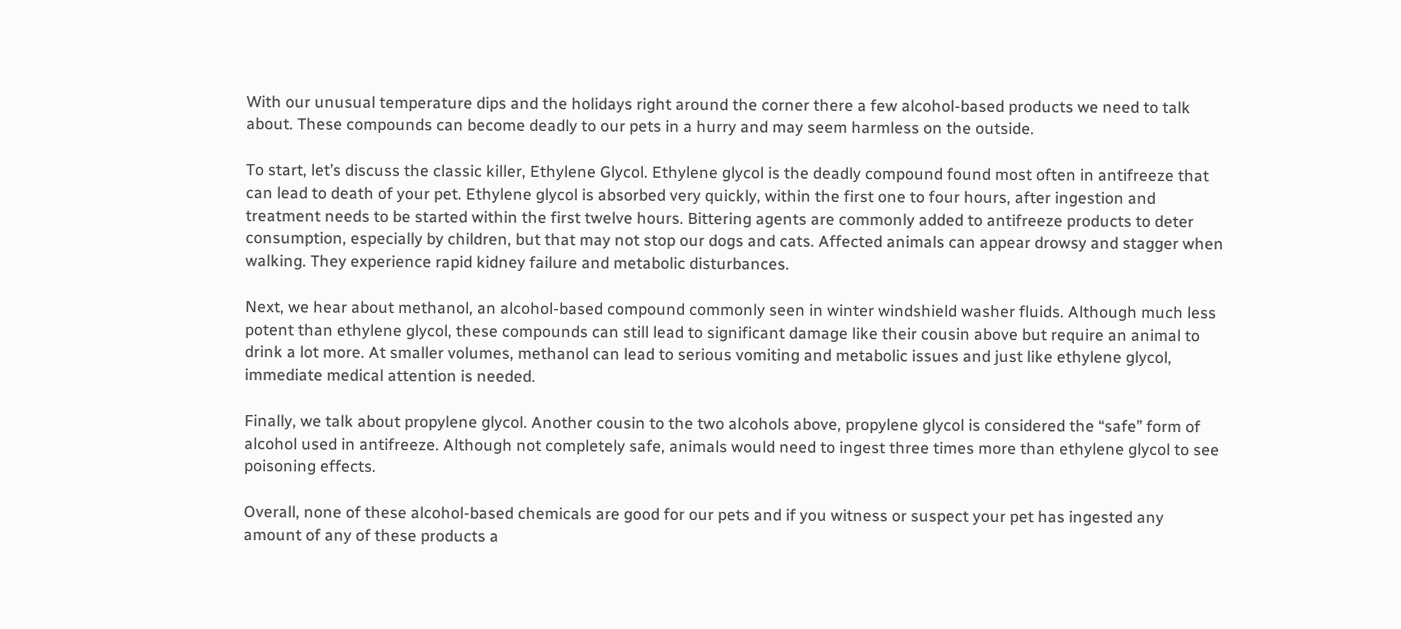With our unusual temperature dips and the holidays right around the corner there a few alcohol-based products we need to talk about. These compounds can become deadly to our pets in a hurry and may seem harmless on the outside.

To start, let’s discuss the classic killer, Ethylene Glycol. Ethylene glycol is the deadly compound found most often in antifreeze that can lead to death of your pet. Ethylene glycol is absorbed very quickly, within the first one to four hours, after ingestion and treatment needs to be started within the first twelve hours. Bittering agents are commonly added to antifreeze products to deter consumption, especially by children, but that may not stop our dogs and cats. Affected animals can appear drowsy and stagger when walking. They experience rapid kidney failure and metabolic disturbances.

Next, we hear about methanol, an alcohol-based compound commonly seen in winter windshield washer fluids. Although much less potent than ethylene glycol, these compounds can still lead to significant damage like their cousin above but require an animal to drink a lot more. At smaller volumes, methanol can lead to serious vomiting and metabolic issues and just like ethylene glycol, immediate medical attention is needed.

Finally, we talk about propylene glycol. Another cousin to the two alcohols above, propylene glycol is considered the “safe” form of alcohol used in antifreeze. Although not completely safe, animals would need to ingest three times more than ethylene glycol to see poisoning effects.

Overall, none of these alcohol-based chemicals are good for our pets and if you witness or suspect your pet has ingested any amount of any of these products a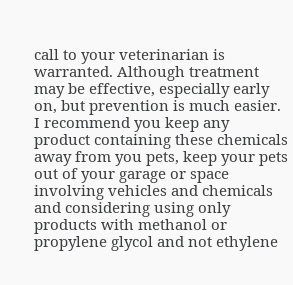call to your veterinarian is warranted. Although treatment may be effective, especially early on, but prevention is much easier. I recommend you keep any product containing these chemicals away from you pets, keep your pets out of your garage or space involving vehicles and chemicals and considering using only products with methanol or propylene glycol and not ethylene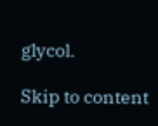glycol.

Skip to content